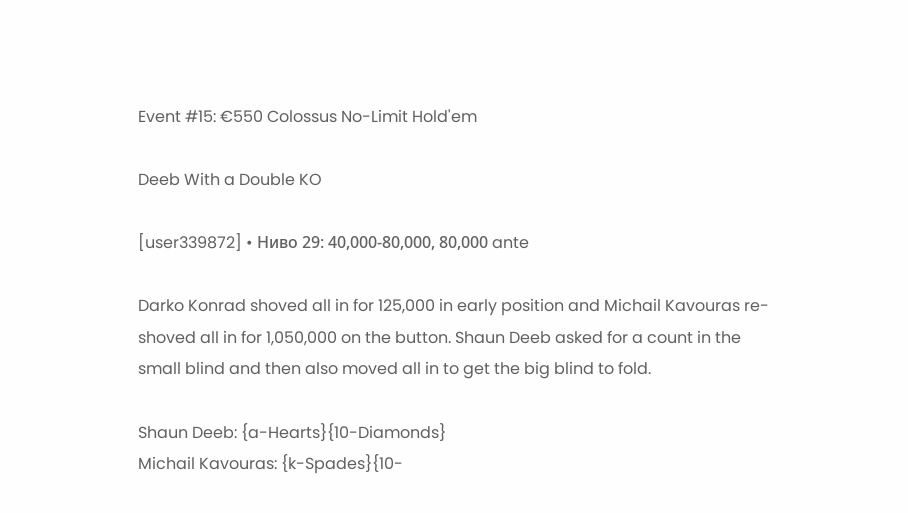Event #15: €550 Colossus No-Limit Hold'em

Deeb With a Double KO

[user339872] • Ниво 29: 40,000-80,000, 80,000 ante

Darko Konrad shoved all in for 125,000 in early position and Michail Kavouras re-shoved all in for 1,050,000 on the button. Shaun Deeb asked for a count in the small blind and then also moved all in to get the big blind to fold.

Shaun Deeb: {a-Hearts}{10-Diamonds}
Michail Kavouras: {k-Spades}{10-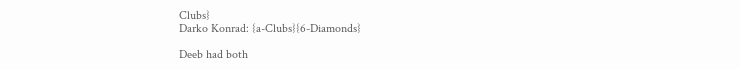Clubs}
Darko Konrad: {a-Clubs}{6-Diamonds}

Deeb had both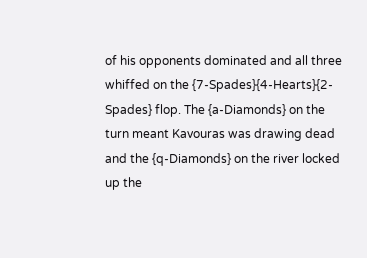of his opponents dominated and all three whiffed on the {7-Spades}{4-Hearts}{2-Spades} flop. The {a-Diamonds} on the turn meant Kavouras was drawing dead and the {q-Diamonds} on the river locked up the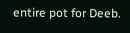entire pot for Deeb.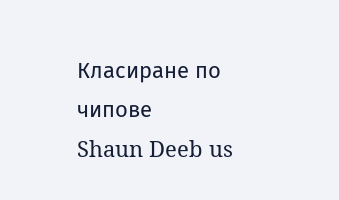Класиране по чипове
Shaun Deeb us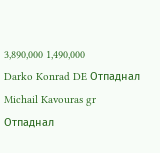3,890,000 1,490,000
Darko Konrad DE Отпаднал
Michail Kavouras gr Отпаднал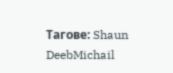Тагове: Shaun DeebMichail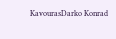KavourasDarko Konrad